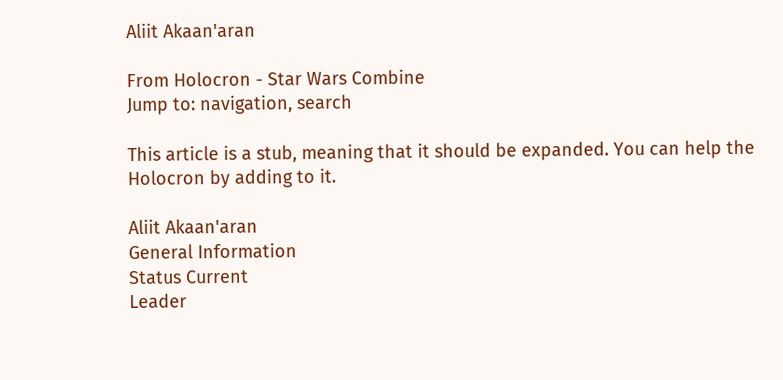Aliit Akaan'aran

From Holocron - Star Wars Combine
Jump to: navigation, search

This article is a stub, meaning that it should be expanded. You can help the Holocron by adding to it.

Aliit Akaan'aran
General Information
Status Current
Leader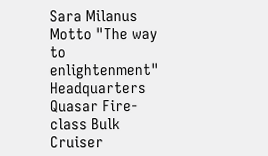Sara Milanus
Motto "The way to enlightenment"
Headquarters Quasar Fire-class Bulk Cruiser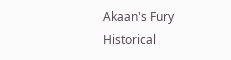Akaan's Fury
Historical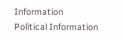Information
Political Information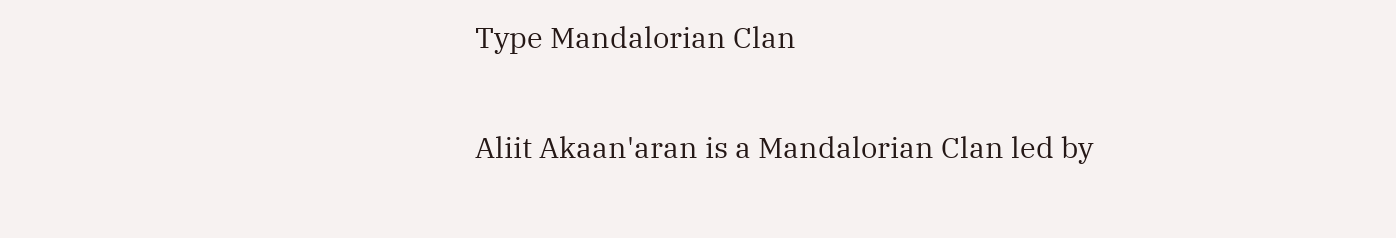Type Mandalorian Clan

Aliit Akaan'aran is a Mandalorian Clan led by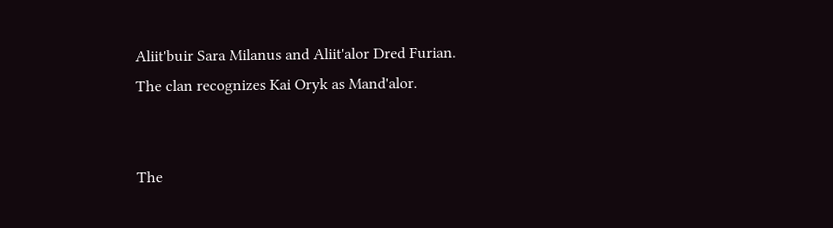Aliit'buir Sara Milanus and Aliit'alor Dred Furian. The clan recognizes Kai Oryk as Mand'alor.


The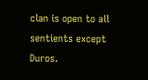clan is open to all sentients except Duros.